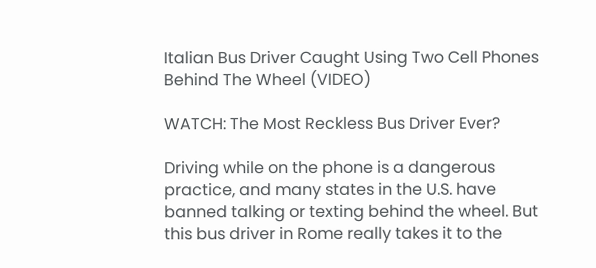Italian Bus Driver Caught Using Two Cell Phones Behind The Wheel (VIDEO)

WATCH: The Most Reckless Bus Driver Ever?

Driving while on the phone is a dangerous practice, and many states in the U.S. have banned talking or texting behind the wheel. But this bus driver in Rome really takes it to the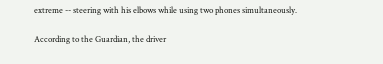extreme -- steering with his elbows while using two phones simultaneously.

According to the Guardian, the driver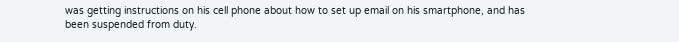was getting instructions on his cell phone about how to set up email on his smartphone, and has been suspended from duty.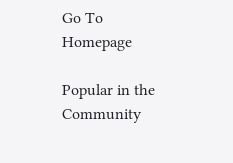Go To Homepage

Popular in the Community